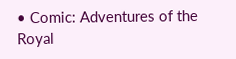• Comic: Adventures of the Royal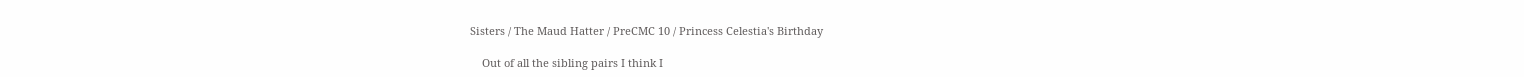Sisters / The Maud Hatter / PreCMC 10 / Princess Celestia's Birthday

    Out of all the sibling pairs I think I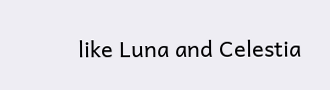like Luna and Celestia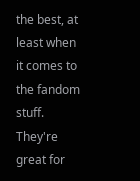the best, at least when it comes to the fandom stuff. They're great for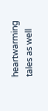heartwarming tales as well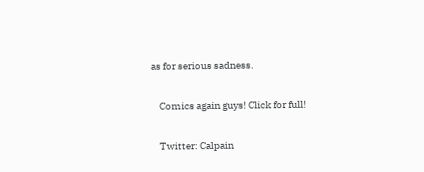as for serious sadness.

    Comics again guys! Click for full!

    Twitter: Calpain